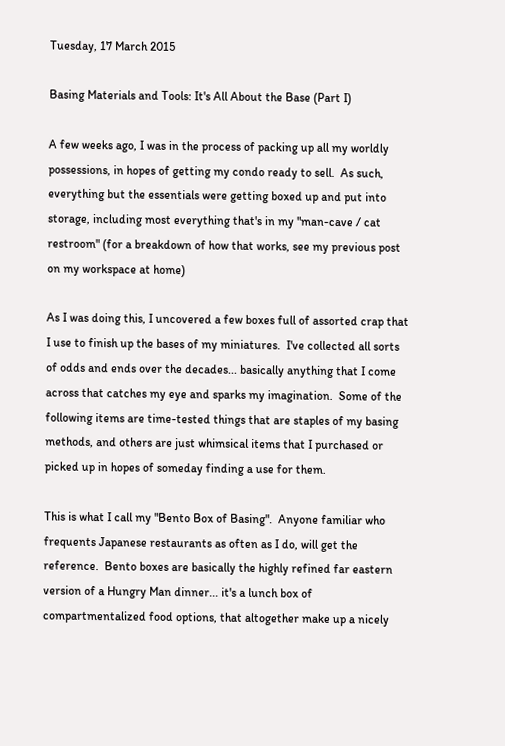Tuesday, 17 March 2015

Basing Materials and Tools: It's All About the Base (Part I)

A few weeks ago, I was in the process of packing up all my worldly possessions, in hopes of getting my condo ready to sell.  As such, everything but the essentials were getting boxed up and put into storage, including most everything that's in my "man-cave / cat restroom" (for a breakdown of how that works, see my previous post on my workspace at home)

As I was doing this, I uncovered a few boxes full of assorted crap that I use to finish up the bases of my miniatures.  I've collected all sorts of odds and ends over the decades... basically anything that I come across that catches my eye and sparks my imagination.  Some of the following items are time-tested things that are staples of my basing methods, and others are just whimsical items that I purchased or picked up in hopes of someday finding a use for them.

This is what I call my "Bento Box of Basing".  Anyone familiar who frequents Japanese restaurants as often as I do, will get the reference.  Bento boxes are basically the highly refined far eastern version of a Hungry Man dinner... it's a lunch box of compartmentalized food options, that altogether make up a nicely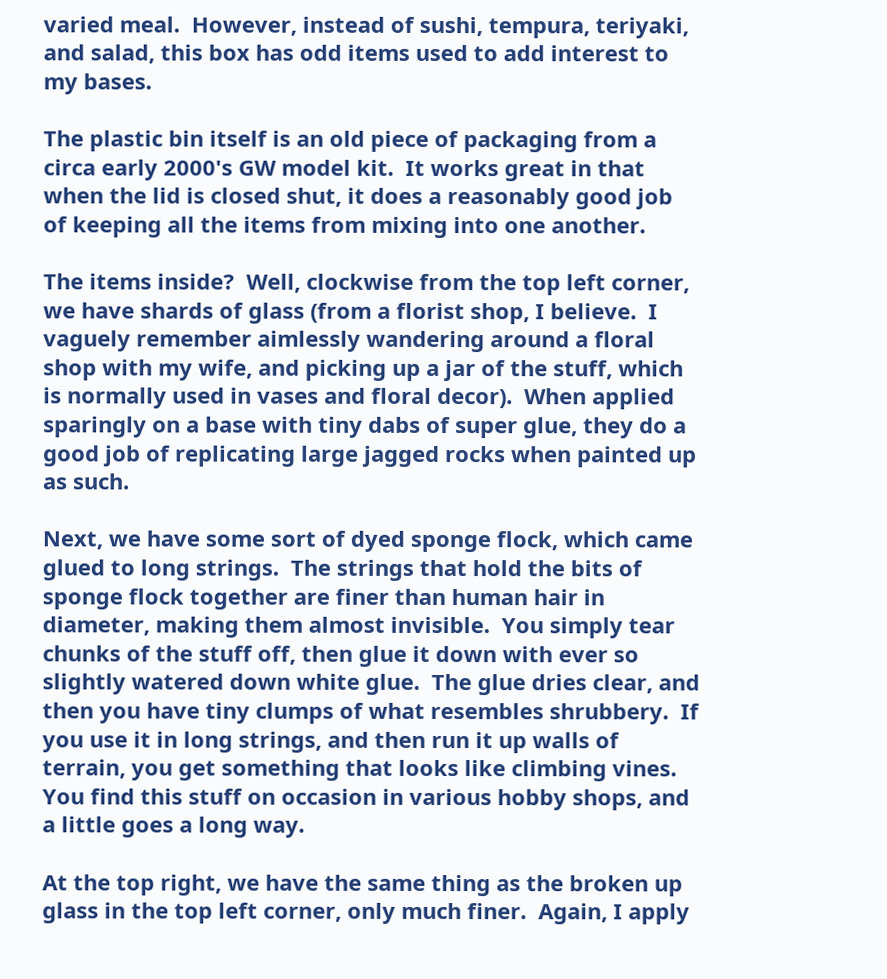varied meal.  However, instead of sushi, tempura, teriyaki, and salad, this box has odd items used to add interest to my bases.

The plastic bin itself is an old piece of packaging from a circa early 2000's GW model kit.  It works great in that when the lid is closed shut, it does a reasonably good job of keeping all the items from mixing into one another.

The items inside?  Well, clockwise from the top left corner, we have shards of glass (from a florist shop, I believe.  I vaguely remember aimlessly wandering around a floral shop with my wife, and picking up a jar of the stuff, which is normally used in vases and floral decor).  When applied sparingly on a base with tiny dabs of super glue, they do a good job of replicating large jagged rocks when painted up as such.

Next, we have some sort of dyed sponge flock, which came glued to long strings.  The strings that hold the bits of sponge flock together are finer than human hair in diameter, making them almost invisible.  You simply tear chunks of the stuff off, then glue it down with ever so slightly watered down white glue.  The glue dries clear, and then you have tiny clumps of what resembles shrubbery.  If you use it in long strings, and then run it up walls of terrain, you get something that looks like climbing vines.  You find this stuff on occasion in various hobby shops, and a little goes a long way.

At the top right, we have the same thing as the broken up glass in the top left corner, only much finer.  Again, I apply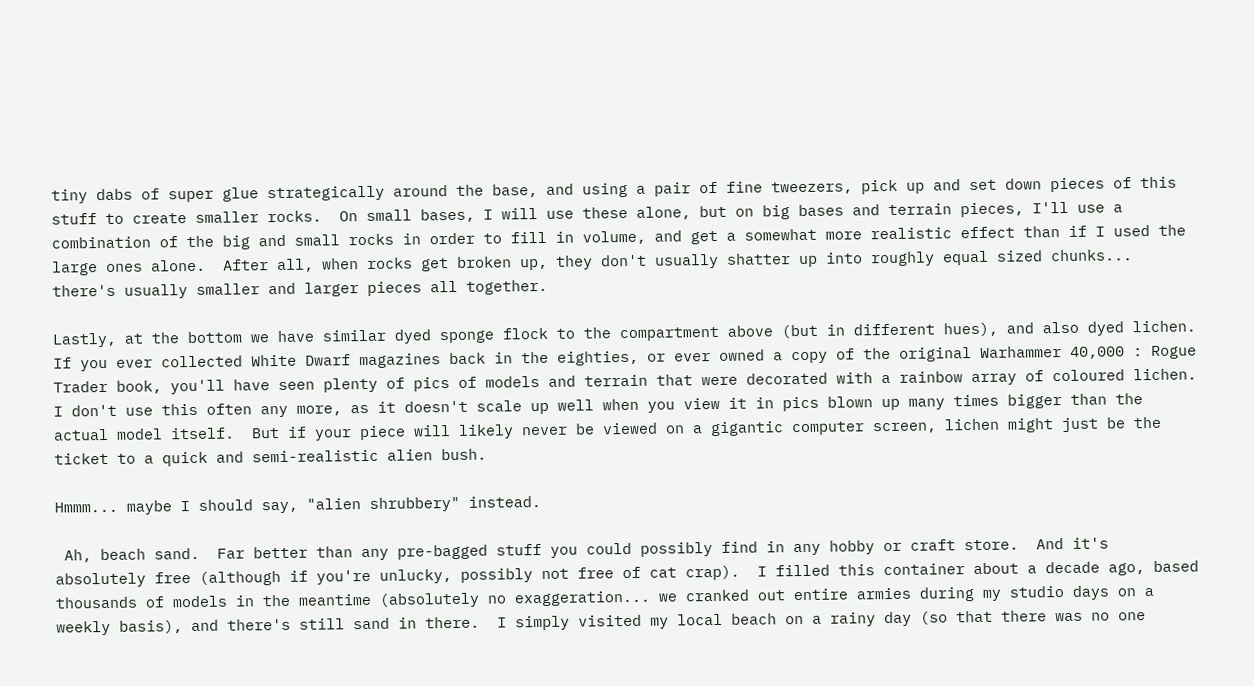tiny dabs of super glue strategically around the base, and using a pair of fine tweezers, pick up and set down pieces of this stuff to create smaller rocks.  On small bases, I will use these alone, but on big bases and terrain pieces, I'll use a combination of the big and small rocks in order to fill in volume, and get a somewhat more realistic effect than if I used the large ones alone.  After all, when rocks get broken up, they don't usually shatter up into roughly equal sized chunks... there's usually smaller and larger pieces all together.

Lastly, at the bottom we have similar dyed sponge flock to the compartment above (but in different hues), and also dyed lichen.  If you ever collected White Dwarf magazines back in the eighties, or ever owned a copy of the original Warhammer 40,000 : Rogue Trader book, you'll have seen plenty of pics of models and terrain that were decorated with a rainbow array of coloured lichen.  I don't use this often any more, as it doesn't scale up well when you view it in pics blown up many times bigger than the actual model itself.  But if your piece will likely never be viewed on a gigantic computer screen, lichen might just be the ticket to a quick and semi-realistic alien bush.

Hmmm... maybe I should say, "alien shrubbery" instead.

 Ah, beach sand.  Far better than any pre-bagged stuff you could possibly find in any hobby or craft store.  And it's absolutely free (although if you're unlucky, possibly not free of cat crap).  I filled this container about a decade ago, based thousands of models in the meantime (absolutely no exaggeration... we cranked out entire armies during my studio days on a weekly basis), and there's still sand in there.  I simply visited my local beach on a rainy day (so that there was no one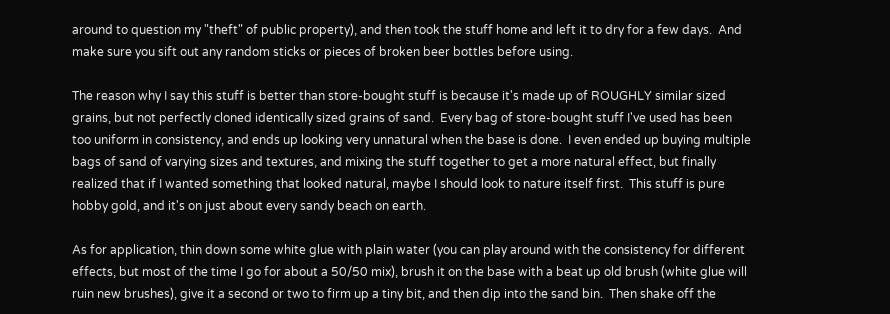around to question my "theft" of public property), and then took the stuff home and left it to dry for a few days.  And make sure you sift out any random sticks or pieces of broken beer bottles before using.

The reason why I say this stuff is better than store-bought stuff is because it's made up of ROUGHLY similar sized grains, but not perfectly cloned identically sized grains of sand.  Every bag of store-bought stuff I've used has been too uniform in consistency, and ends up looking very unnatural when the base is done.  I even ended up buying multiple bags of sand of varying sizes and textures, and mixing the stuff together to get a more natural effect, but finally realized that if I wanted something that looked natural, maybe I should look to nature itself first.  This stuff is pure hobby gold, and it's on just about every sandy beach on earth.

As for application, thin down some white glue with plain water (you can play around with the consistency for different effects, but most of the time I go for about a 50/50 mix), brush it on the base with a beat up old brush (white glue will ruin new brushes), give it a second or two to firm up a tiny bit, and then dip into the sand bin.  Then shake off the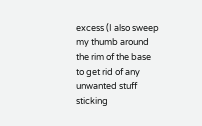excess (I also sweep my thumb around the rim of the base to get rid of any unwanted stuff sticking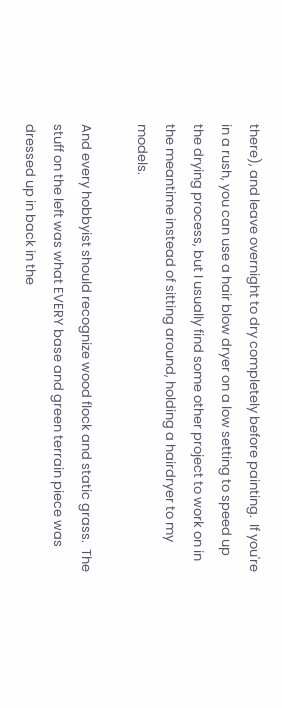there), and leave overnight to dry completely before painting.  If you're in a rush, you can use a hair blow dryer on a low setting to speed up the drying process, but I usually find some other project to work on in the meantime instead of sitting around, holding a hairdryer to my models.

And every hobbyist should recognize wood flock and static grass.  The stuff on the left was what EVERY base and green terrain piece was dressed up in back in the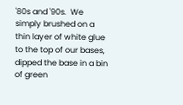'80s and '90s.  We simply brushed on a thin layer of white glue to the top of our bases, dipped the base in a bin of green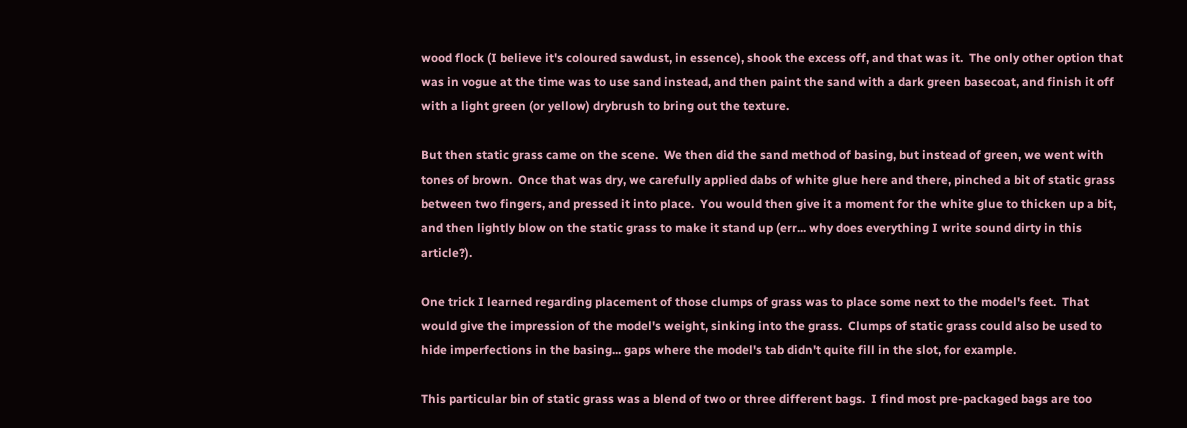wood flock (I believe it's coloured sawdust, in essence), shook the excess off, and that was it.  The only other option that was in vogue at the time was to use sand instead, and then paint the sand with a dark green basecoat, and finish it off with a light green (or yellow) drybrush to bring out the texture.

But then static grass came on the scene.  We then did the sand method of basing, but instead of green, we went with tones of brown.  Once that was dry, we carefully applied dabs of white glue here and there, pinched a bit of static grass between two fingers, and pressed it into place.  You would then give it a moment for the white glue to thicken up a bit, and then lightly blow on the static grass to make it stand up (err... why does everything I write sound dirty in this article?).

One trick I learned regarding placement of those clumps of grass was to place some next to the model's feet.  That would give the impression of the model's weight, sinking into the grass.  Clumps of static grass could also be used to hide imperfections in the basing... gaps where the model's tab didn't quite fill in the slot, for example.

This particular bin of static grass was a blend of two or three different bags.  I find most pre-packaged bags are too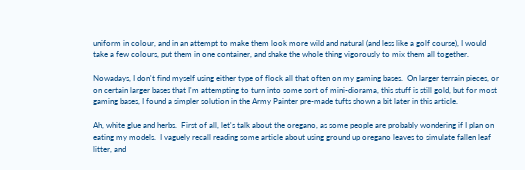uniform in colour, and in an attempt to make them look more wild and natural (and less like a golf course), I would take a few colours, put them in one container, and shake the whole thing vigorously to mix them all together.

Nowadays, I don't find myself using either type of flock all that often on my gaming bases.  On larger terrain pieces, or on certain larger bases that I'm attempting to turn into some sort of mini-diorama, this stuff is still gold, but for most gaming bases, I found a simpler solution in the Army Painter pre-made tufts shown a bit later in this article.

Ah, white glue and herbs.  First of all, let's talk about the oregano, as some people are probably wondering if I plan on eating my models.  I vaguely recall reading some article about using ground up oregano leaves to simulate fallen leaf litter, and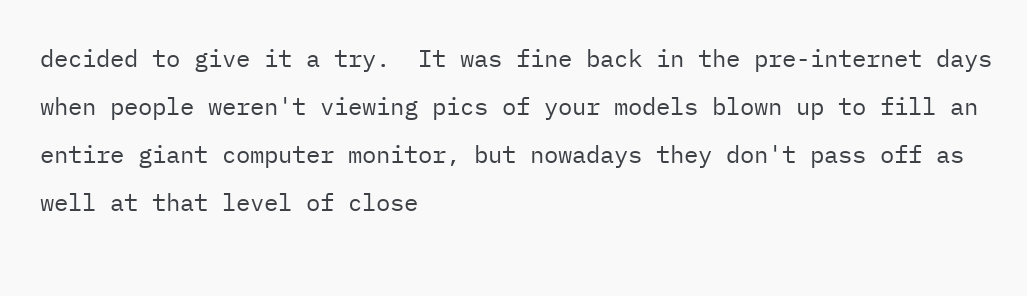decided to give it a try.  It was fine back in the pre-internet days when people weren't viewing pics of your models blown up to fill an entire giant computer monitor, but nowadays they don't pass off as well at that level of close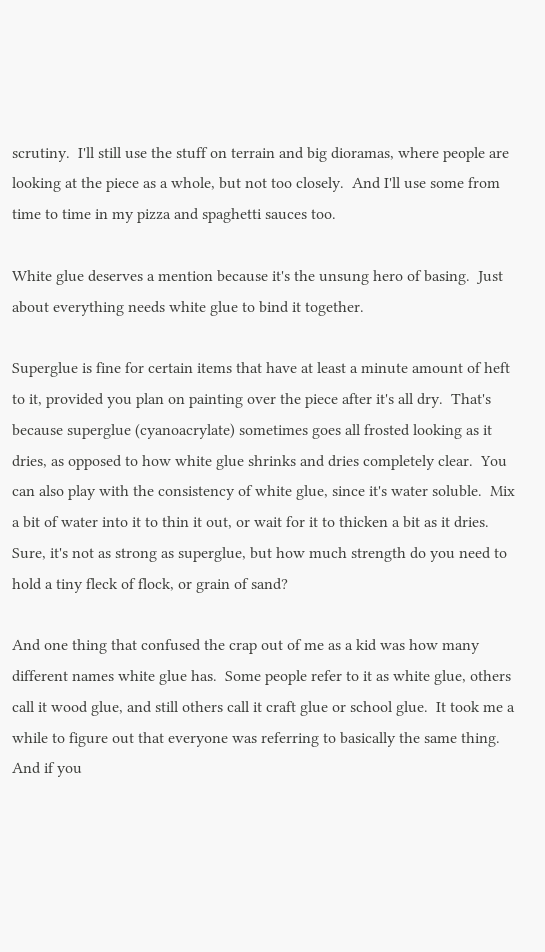scrutiny.  I'll still use the stuff on terrain and big dioramas, where people are looking at the piece as a whole, but not too closely.  And I'll use some from time to time in my pizza and spaghetti sauces too.

White glue deserves a mention because it's the unsung hero of basing.  Just about everything needs white glue to bind it together.

Superglue is fine for certain items that have at least a minute amount of heft to it, provided you plan on painting over the piece after it's all dry.  That's because superglue (cyanoacrylate) sometimes goes all frosted looking as it dries, as opposed to how white glue shrinks and dries completely clear.  You can also play with the consistency of white glue, since it's water soluble.  Mix a bit of water into it to thin it out, or wait for it to thicken a bit as it dries.  Sure, it's not as strong as superglue, but how much strength do you need to hold a tiny fleck of flock, or grain of sand?

And one thing that confused the crap out of me as a kid was how many different names white glue has.  Some people refer to it as white glue, others call it wood glue, and still others call it craft glue or school glue.  It took me a while to figure out that everyone was referring to basically the same thing.  And if you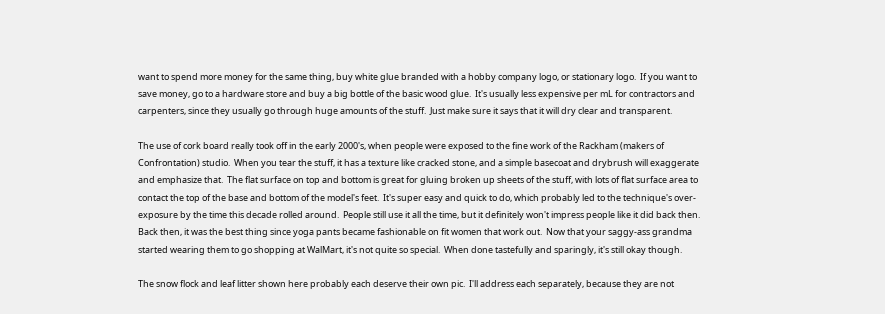want to spend more money for the same thing, buy white glue branded with a hobby company logo, or stationary logo.  If you want to save money, go to a hardware store and buy a big bottle of the basic wood glue.  It's usually less expensive per mL for contractors and carpenters, since they usually go through huge amounts of the stuff.  Just make sure it says that it will dry clear and transparent.

The use of cork board really took off in the early 2000's, when people were exposed to the fine work of the Rackham (makers of Confrontation) studio.  When you tear the stuff, it has a texture like cracked stone, and a simple basecoat and drybrush will exaggerate and emphasize that.  The flat surface on top and bottom is great for gluing broken up sheets of the stuff, with lots of flat surface area to contact the top of the base and bottom of the model's feet.  It's super easy and quick to do, which probably led to the technique's over-exposure by the time this decade rolled around.  People still use it all the time, but it definitely won't impress people like it did back then.  Back then, it was the best thing since yoga pants became fashionable on fit women that work out.  Now that your saggy-ass grandma started wearing them to go shopping at WalMart, it's not quite so special.  When done tastefully and sparingly, it's still okay though.

The snow flock and leaf litter shown here probably each deserve their own pic.  I'll address each separately, because they are not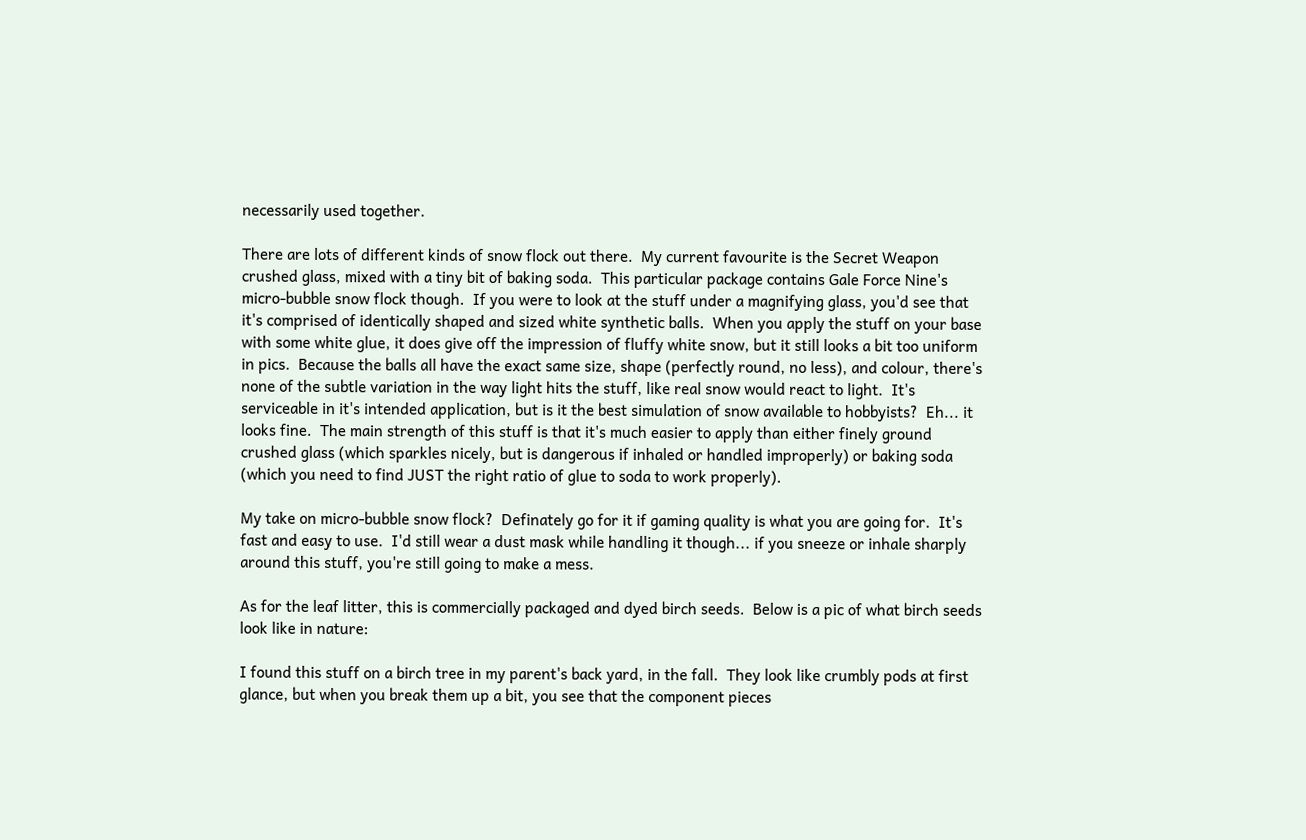necessarily used together.

There are lots of different kinds of snow flock out there.  My current favourite is the Secret Weapon crushed glass, mixed with a tiny bit of baking soda.  This particular package contains Gale Force Nine's micro-bubble snow flock though.  If you were to look at the stuff under a magnifying glass, you'd see that it's comprised of identically shaped and sized white synthetic balls.  When you apply the stuff on your base with some white glue, it does give off the impression of fluffy white snow, but it still looks a bit too uniform in pics.  Because the balls all have the exact same size, shape (perfectly round, no less), and colour, there's none of the subtle variation in the way light hits the stuff, like real snow would react to light.  It's serviceable in it's intended application, but is it the best simulation of snow available to hobbyists?  Eh... it looks fine.  The main strength of this stuff is that it's much easier to apply than either finely ground crushed glass (which sparkles nicely, but is dangerous if inhaled or handled improperly) or baking soda (which you need to find JUST the right ratio of glue to soda to work properly).

My take on micro-bubble snow flock?  Definately go for it if gaming quality is what you are going for.  It's fast and easy to use.  I'd still wear a dust mask while handling it though... if you sneeze or inhale sharply around this stuff, you're still going to make a mess.

As for the leaf litter, this is commercially packaged and dyed birch seeds.  Below is a pic of what birch seeds look like in nature:

I found this stuff on a birch tree in my parent's back yard, in the fall.  They look like crumbly pods at first glance, but when you break them up a bit, you see that the component pieces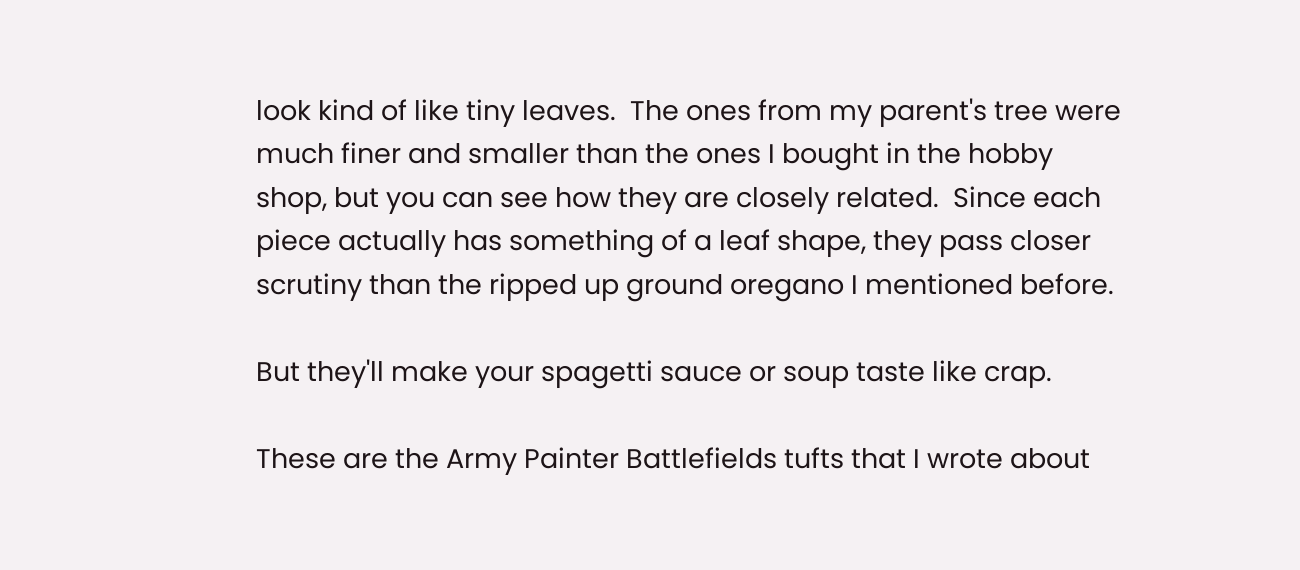look kind of like tiny leaves.  The ones from my parent's tree were much finer and smaller than the ones I bought in the hobby shop, but you can see how they are closely related.  Since each piece actually has something of a leaf shape, they pass closer scrutiny than the ripped up ground oregano I mentioned before.

But they'll make your spagetti sauce or soup taste like crap.

These are the Army Painter Battlefields tufts that I wrote about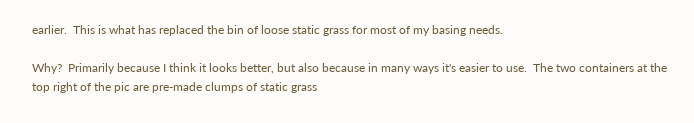earlier.  This is what has replaced the bin of loose static grass for most of my basing needs.

Why?  Primarily because I think it looks better, but also because in many ways it's easier to use.  The two containers at the top right of the pic are pre-made clumps of static grass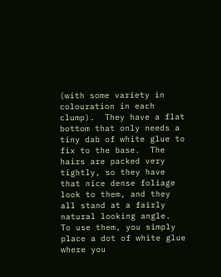(with some variety in colouration in each clump).  They have a flat bottom that only needs a tiny dab of white glue to fix to the base.  The hairs are packed very tightly, so they have that nice dense foliage look to them, and they all stand at a fairly natural looking angle.  To use them, you simply place a dot of white glue where you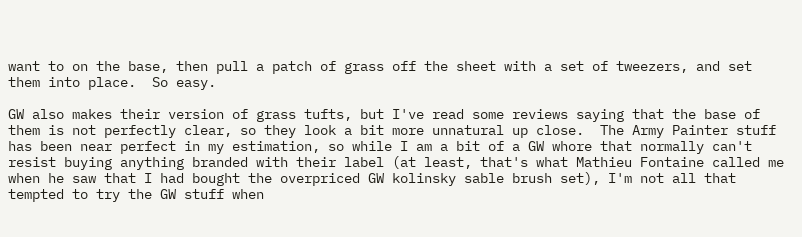want to on the base, then pull a patch of grass off the sheet with a set of tweezers, and set them into place.  So easy.

GW also makes their version of grass tufts, but I've read some reviews saying that the base of them is not perfectly clear, so they look a bit more unnatural up close.  The Army Painter stuff has been near perfect in my estimation, so while I am a bit of a GW whore that normally can't resist buying anything branded with their label (at least, that's what Mathieu Fontaine called me when he saw that I had bought the overpriced GW kolinsky sable brush set), I'm not all that tempted to try the GW stuff when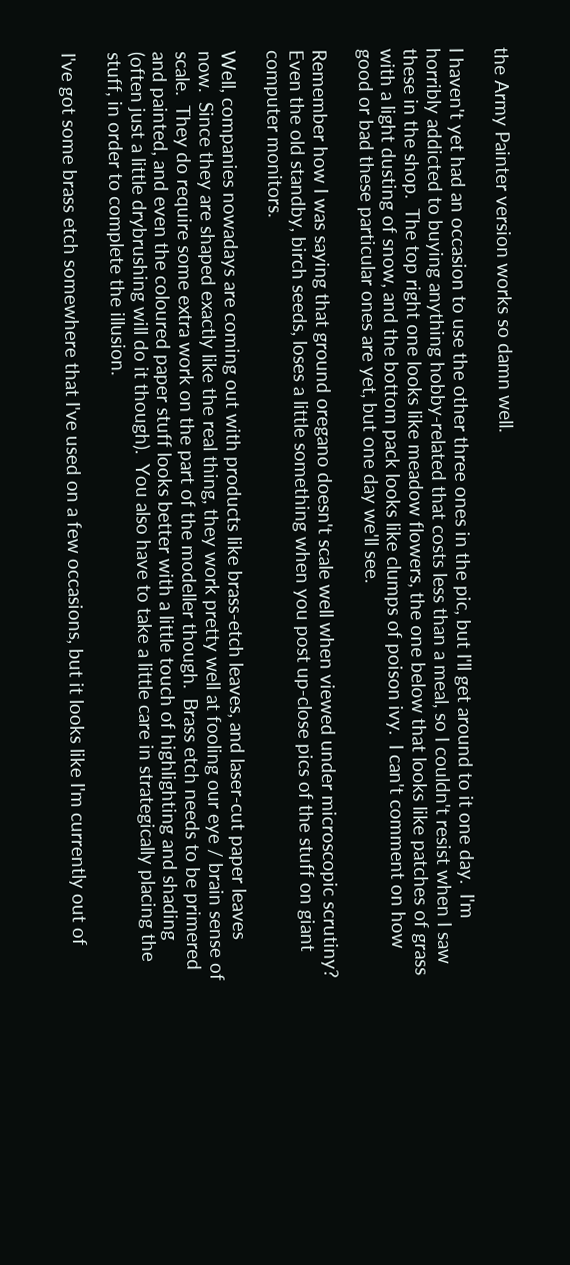the Army Painter version works so damn well.

I haven't yet had an occasion to use the other three ones in the pic, but I'll get around to it one day.  I'm horribly addicted to buying anything hobby-related that costs less than a meal, so I couldn't resist when I saw these in the shop.  The top right one looks like meadow flowers, the one below that looks like patches of grass with a light dusting of snow, and the bottom pack looks like clumps of poison ivy.  I can't comment on how good or bad these particular ones are yet, but one day we'll see.

Remember how I was saying that ground oregano doesn't scale well when viewed under microscopic scrutiny?  Even the old standby, birch seeds, loses a little something when you post up-close pics of the stuff on giant computer monitors.

Well, companies nowadays are coming out with products like brass-etch leaves, and laser-cut paper leaves now.  Since they are shaped exactly like the real thing, they work pretty well at fooling our eye / brain sense of scale.  They do require some extra work on the part of the modeller though.  Brass etch needs to be primered and painted, and even the coloured paper stuff looks better with a little touch of highlighting and shading (often just a little drybrushing will do it though).  You also have to take a little care in strategically placing the stuff, in order to complete the illusion.

I've got some brass etch somewhere that I've used on a few occasions, but it looks like I'm currently out of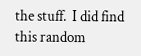the stuff.  I did find this random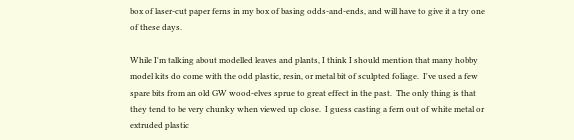box of laser-cut paper ferns in my box of basing odds-and-ends, and will have to give it a try one of these days.

While I'm talking about modelled leaves and plants, I think I should mention that many hobby model kits do come with the odd plastic, resin, or metal bit of sculpted foliage.  I've used a few spare bits from an old GW wood-elves sprue to great effect in the past.  The only thing is that they tend to be very chunky when viewed up close.  I guess casting a fern out of white metal or extruded plastic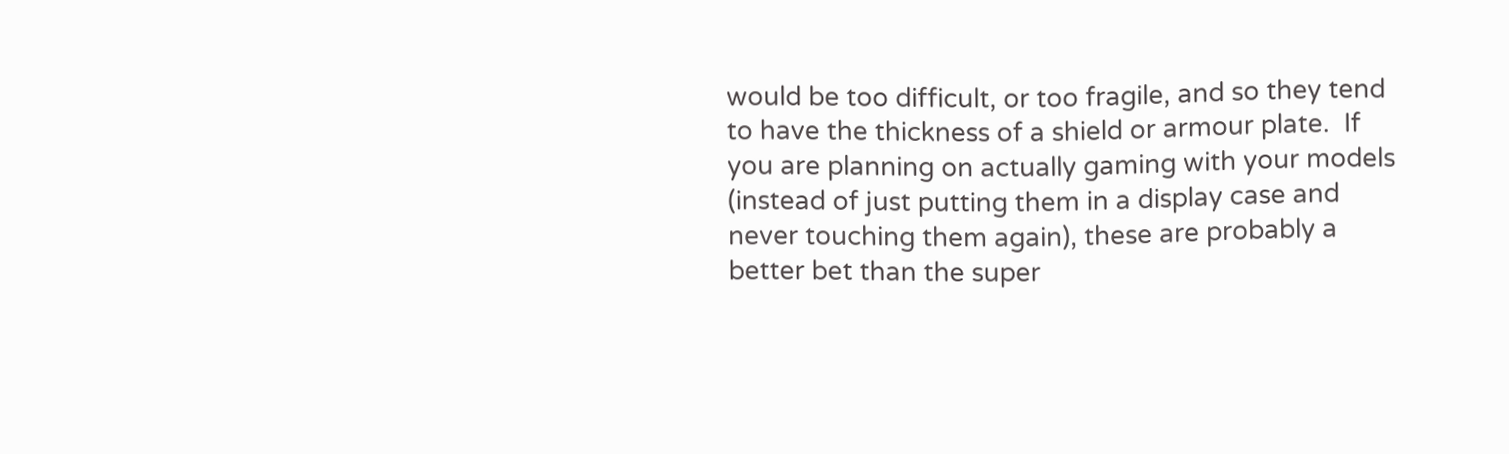would be too difficult, or too fragile, and so they tend to have the thickness of a shield or armour plate.  If you are planning on actually gaming with your models (instead of just putting them in a display case and never touching them again), these are probably a better bet than the super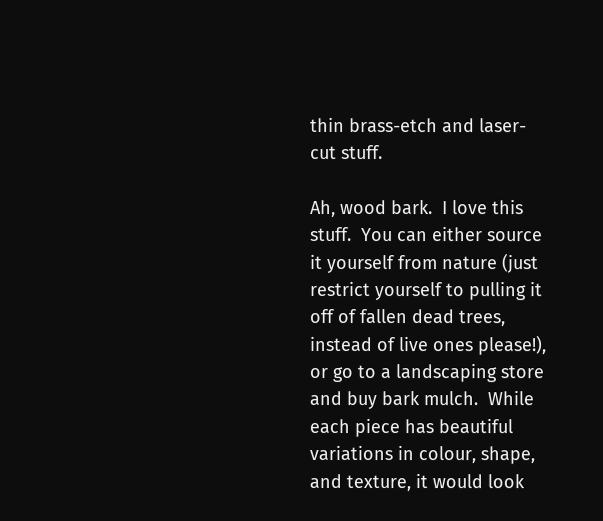thin brass-etch and laser-cut stuff.

Ah, wood bark.  I love this stuff.  You can either source it yourself from nature (just restrict yourself to pulling it off of fallen dead trees, instead of live ones please!), or go to a landscaping store and buy bark mulch.  While each piece has beautiful variations in colour, shape, and texture, it would look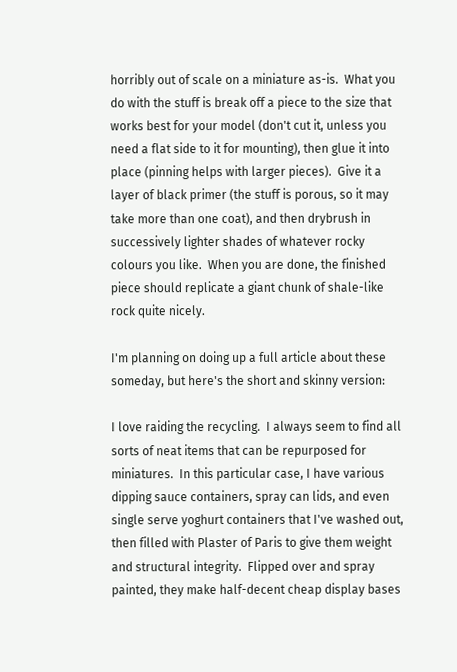horribly out of scale on a miniature as-is.  What you do with the stuff is break off a piece to the size that works best for your model (don't cut it, unless you need a flat side to it for mounting), then glue it into place (pinning helps with larger pieces).  Give it a layer of black primer (the stuff is porous, so it may take more than one coat), and then drybrush in successively lighter shades of whatever rocky colours you like.  When you are done, the finished piece should replicate a giant chunk of shale-like rock quite nicely.

I'm planning on doing up a full article about these someday, but here's the short and skinny version:

I love raiding the recycling.  I always seem to find all sorts of neat items that can be repurposed for miniatures.  In this particular case, I have various dipping sauce containers, spray can lids, and even single serve yoghurt containers that I've washed out, then filled with Plaster of Paris to give them weight and structural integrity.  Flipped over and spray painted, they make half-decent cheap display bases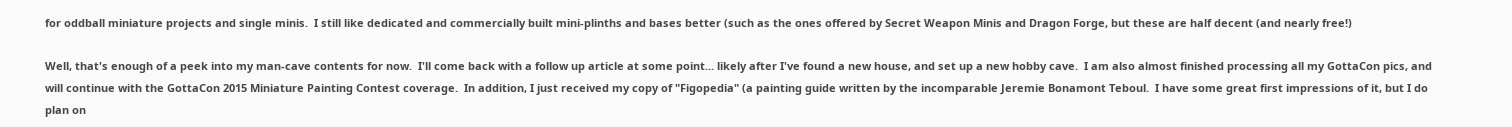for oddball miniature projects and single minis.  I still like dedicated and commercially built mini-plinths and bases better (such as the ones offered by Secret Weapon Minis and Dragon Forge, but these are half decent (and nearly free!)

Well, that's enough of a peek into my man-cave contents for now.  I'll come back with a follow up article at some point... likely after I've found a new house, and set up a new hobby cave.  I am also almost finished processing all my GottaCon pics, and will continue with the GottaCon 2015 Miniature Painting Contest coverage.  In addition, I just received my copy of "Figopedia" (a painting guide written by the incomparable Jeremie Bonamont Teboul.  I have some great first impressions of it, but I do plan on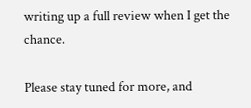writing up a full review when I get the chance.

Please stay tuned for more, and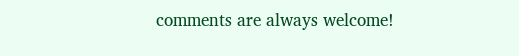comments are always welcome!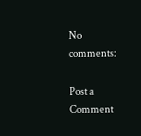No comments:

Post a Comment